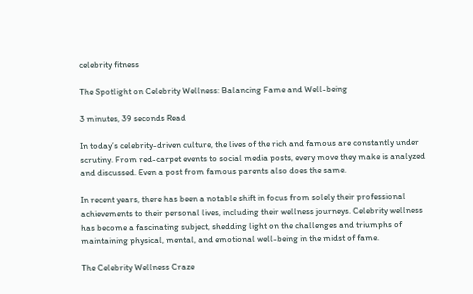celebrity fitness

The Spotlight on Celebrity Wellness: Balancing Fame and Well-being

3 minutes, 39 seconds Read

In today’s celebrity-driven culture, the lives of the rich and famous are constantly under scrutiny. From red-carpet events to social media posts, every move they make is analyzed and discussed. Even a post from famous parents also does the same.

In recent years, there has been a notable shift in focus from solely their professional achievements to their personal lives, including their wellness journeys. Celebrity wellness has become a fascinating subject, shedding light on the challenges and triumphs of maintaining physical, mental, and emotional well-being in the midst of fame.

The Celebrity Wellness Craze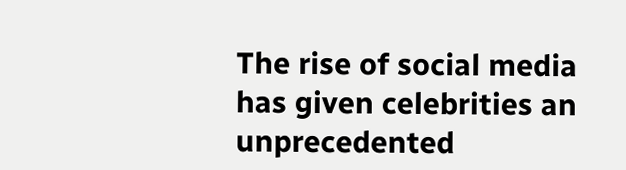The rise of social media has given celebrities an unprecedented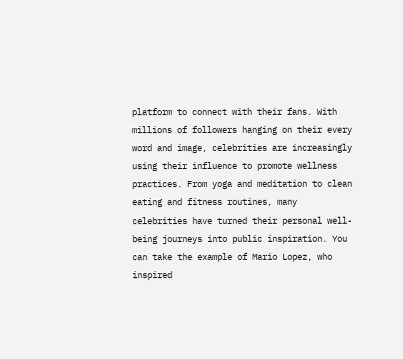platform to connect with their fans. With millions of followers hanging on their every word and image, celebrities are increasingly using their influence to promote wellness practices. From yoga and meditation to clean eating and fitness routines, many celebrities have turned their personal well-being journeys into public inspiration. You can take the example of Mario Lopez, who inspired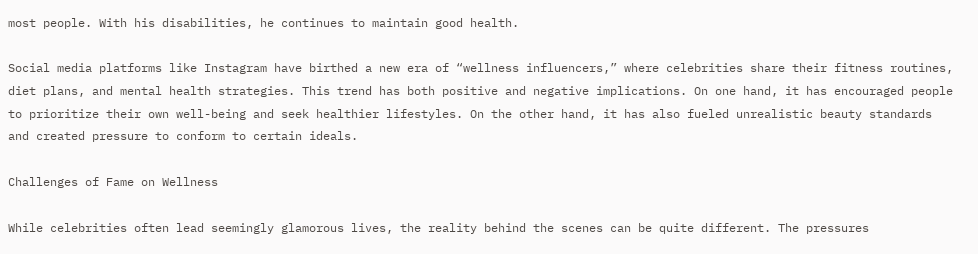most people. With his disabilities, he continues to maintain good health.

Social media platforms like Instagram have birthed a new era of “wellness influencers,” where celebrities share their fitness routines, diet plans, and mental health strategies. This trend has both positive and negative implications. On one hand, it has encouraged people to prioritize their own well-being and seek healthier lifestyles. On the other hand, it has also fueled unrealistic beauty standards and created pressure to conform to certain ideals.

Challenges of Fame on Wellness

While celebrities often lead seemingly glamorous lives, the reality behind the scenes can be quite different. The pressures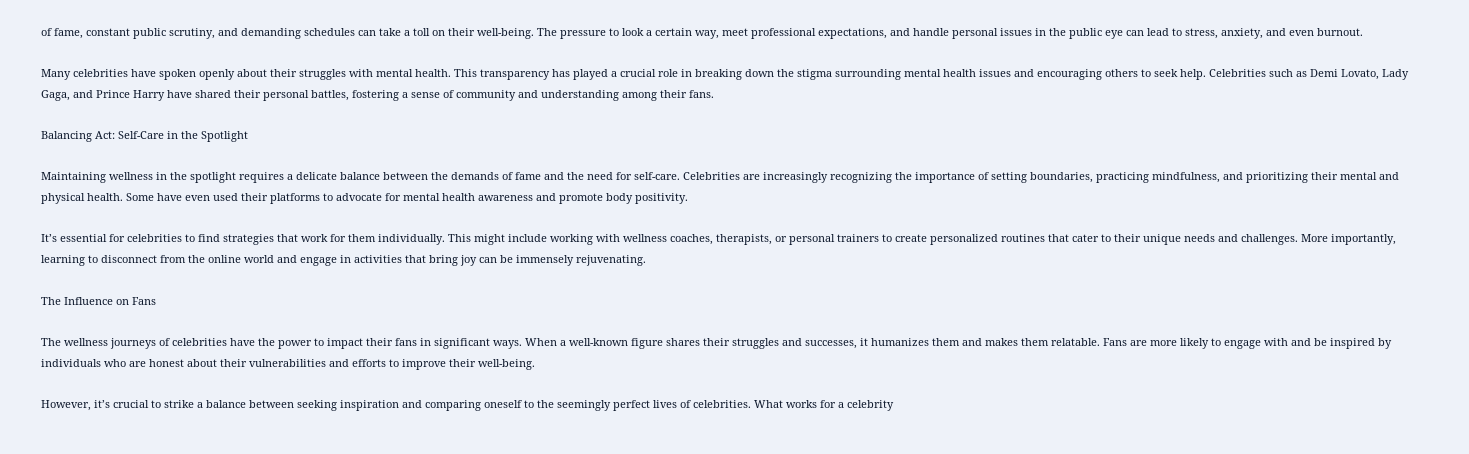of fame, constant public scrutiny, and demanding schedules can take a toll on their well-being. The pressure to look a certain way, meet professional expectations, and handle personal issues in the public eye can lead to stress, anxiety, and even burnout.

Many celebrities have spoken openly about their struggles with mental health. This transparency has played a crucial role in breaking down the stigma surrounding mental health issues and encouraging others to seek help. Celebrities such as Demi Lovato, Lady Gaga, and Prince Harry have shared their personal battles, fostering a sense of community and understanding among their fans.

Balancing Act: Self-Care in the Spotlight

Maintaining wellness in the spotlight requires a delicate balance between the demands of fame and the need for self-care. Celebrities are increasingly recognizing the importance of setting boundaries, practicing mindfulness, and prioritizing their mental and physical health. Some have even used their platforms to advocate for mental health awareness and promote body positivity.

It’s essential for celebrities to find strategies that work for them individually. This might include working with wellness coaches, therapists, or personal trainers to create personalized routines that cater to their unique needs and challenges. More importantly, learning to disconnect from the online world and engage in activities that bring joy can be immensely rejuvenating.

The Influence on Fans

The wellness journeys of celebrities have the power to impact their fans in significant ways. When a well-known figure shares their struggles and successes, it humanizes them and makes them relatable. Fans are more likely to engage with and be inspired by individuals who are honest about their vulnerabilities and efforts to improve their well-being.

However, it’s crucial to strike a balance between seeking inspiration and comparing oneself to the seemingly perfect lives of celebrities. What works for a celebrity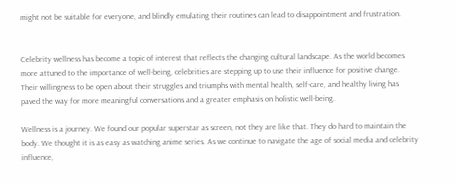might not be suitable for everyone, and blindly emulating their routines can lead to disappointment and frustration.


Celebrity wellness has become a topic of interest that reflects the changing cultural landscape. As the world becomes more attuned to the importance of well-being, celebrities are stepping up to use their influence for positive change. Their willingness to be open about their struggles and triumphs with mental health, self-care, and healthy living has paved the way for more meaningful conversations and a greater emphasis on holistic well-being.

Wellness is a journey. We found our popular superstar as screen, not they are like that. They do hard to maintain the body. We thought it is as easy as watching anime series. As we continue to navigate the age of social media and celebrity influence,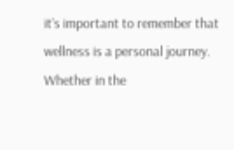it’s important to remember that wellness is a personal journey. Whether in the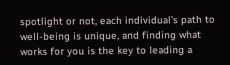spotlight or not, each individual’s path to well-being is unique, and finding what works for you is the key to leading a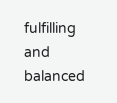fulfilling and balanced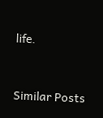life.


Similar Posts